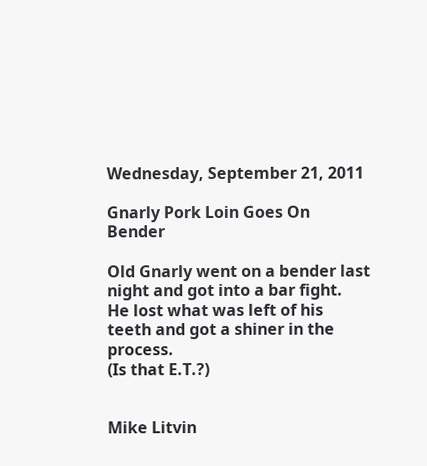Wednesday, September 21, 2011

Gnarly Pork Loin Goes On Bender

Old Gnarly went on a bender last night and got into a bar fight.
He lost what was left of his teeth and got a shiner in the process.
(Is that E.T.?)


Mike Litvin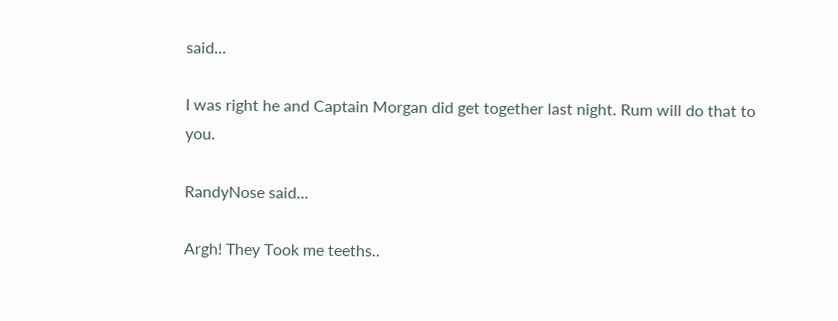said...

I was right he and Captain Morgan did get together last night. Rum will do that to you.

RandyNose said...

Argh! They Took me teeths..